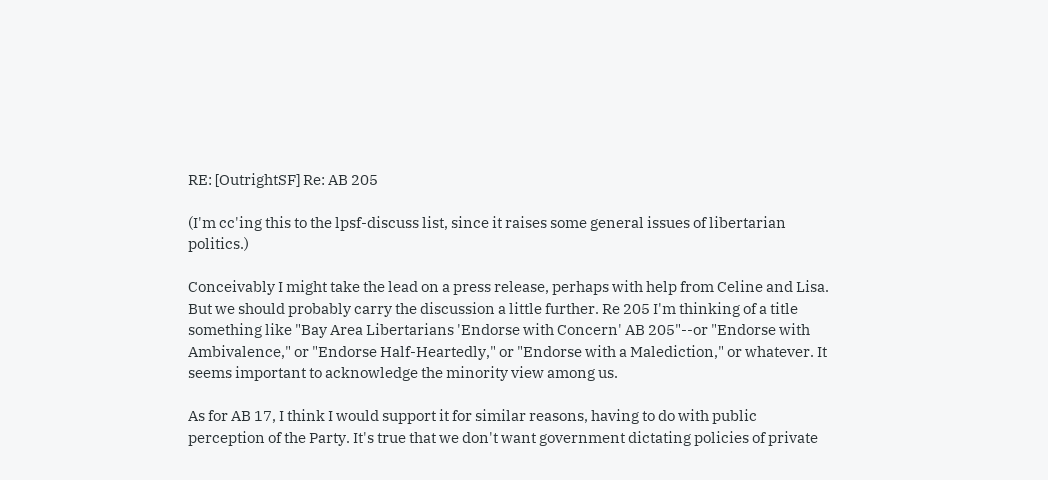RE: [OutrightSF] Re: AB 205

(I'm cc'ing this to the lpsf-discuss list, since it raises some general issues of libertarian politics.)

Conceivably I might take the lead on a press release, perhaps with help from Celine and Lisa. But we should probably carry the discussion a little further. Re 205 I'm thinking of a title something like "Bay Area Libertarians 'Endorse with Concern' AB 205"--or "Endorse with Ambivalence," or "Endorse Half-Heartedly," or "Endorse with a Malediction," or whatever. It seems important to acknowledge the minority view among us.

As for AB 17, I think I would support it for similar reasons, having to do with public perception of the Party. It's true that we don't want government dictating policies of private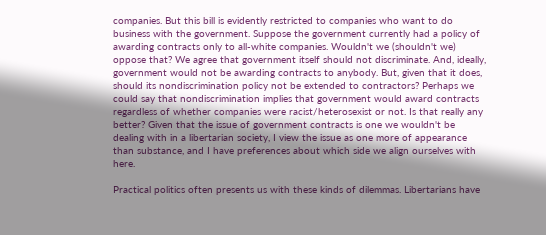companies. But this bill is evidently restricted to companies who want to do business with the government. Suppose the government currently had a policy of awarding contracts only to all-white companies. Wouldn't we (shouldn't we) oppose that? We agree that government itself should not discriminate. And, ideally, government would not be awarding contracts to anybody. But, given that it does, should its nondiscrimination policy not be extended to contractors? Perhaps we could say that nondiscrimination implies that government would award contracts regardless of whether companies were racist/heterosexist or not. Is that really any better? Given that the issue of government contracts is one we wouldn't be dealing with in a libertarian society, I view the issue as one more of appearance than substance, and I have preferences about which side we align ourselves with here.

Practical politics often presents us with these kinds of dilemmas. Libertarians have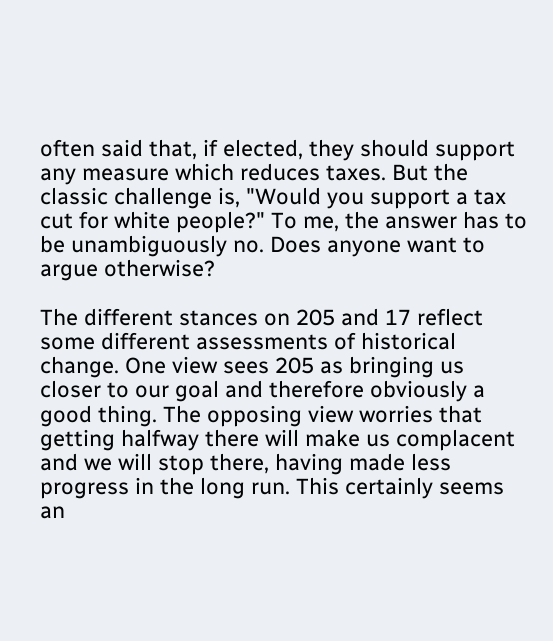often said that, if elected, they should support any measure which reduces taxes. But the classic challenge is, "Would you support a tax cut for white people?" To me, the answer has to be unambiguously no. Does anyone want to argue otherwise?

The different stances on 205 and 17 reflect some different assessments of historical change. One view sees 205 as bringing us closer to our goal and therefore obviously a good thing. The opposing view worries that getting halfway there will make us complacent and we will stop there, having made less progress in the long run. This certainly seems an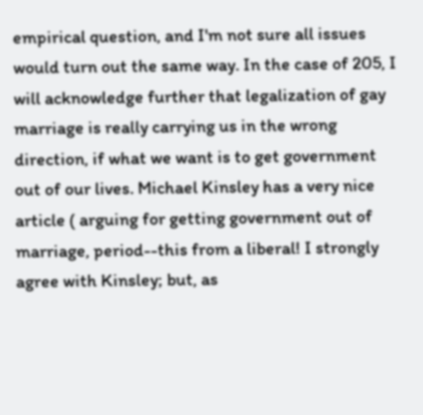empirical question, and I'm not sure all issues would turn out the same way. In the case of 205, I will acknowledge further that legalization of gay marriage is really carrying us in the wrong direction, if what we want is to get government out of our lives. Michael Kinsley has a very nice article ( arguing for getting government out of marriage, period--this from a liberal! I strongly agree with Kinsley; but, as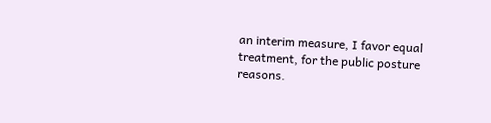an interim measure, I favor equal treatment, for the public posture reasons.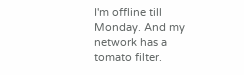I'm offline till Monday. And my network has a tomato filter.